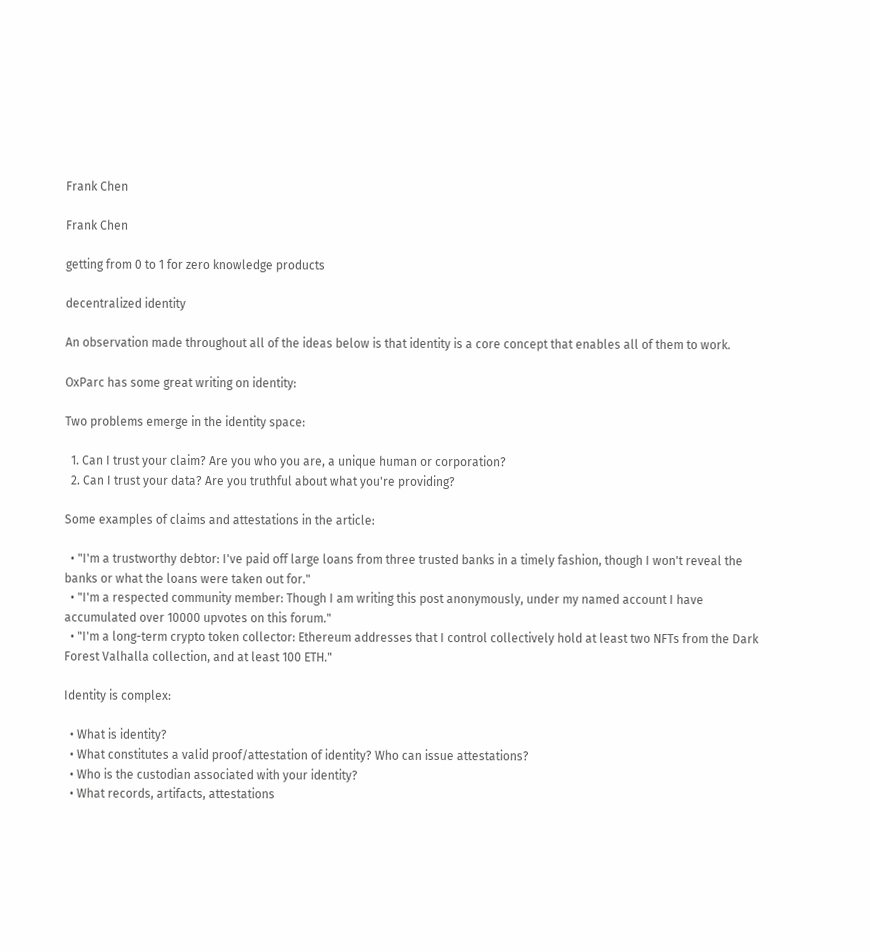Frank Chen

Frank Chen

getting from 0 to 1 for zero knowledge products

decentralized identity

An observation made throughout all of the ideas below is that identity is a core concept that enables all of them to work.

OxParc has some great writing on identity:

Two problems emerge in the identity space:

  1. Can I trust your claim? Are you who you are, a unique human or corporation?
  2. Can I trust your data? Are you truthful about what you're providing?

Some examples of claims and attestations in the article:

  • "I'm a trustworthy debtor: I've paid off large loans from three trusted banks in a timely fashion, though I won't reveal the banks or what the loans were taken out for."
  • "I'm a respected community member: Though I am writing this post anonymously, under my named account I have accumulated over 10000 upvotes on this forum."
  • "I'm a long-term crypto token collector: Ethereum addresses that I control collectively hold at least two NFTs from the Dark Forest Valhalla collection, and at least 100 ETH."

Identity is complex:

  • What is identity?
  • What constitutes a valid proof/attestation of identity? Who can issue attestations?
  • Who is the custodian associated with your identity?
  • What records, artifacts, attestations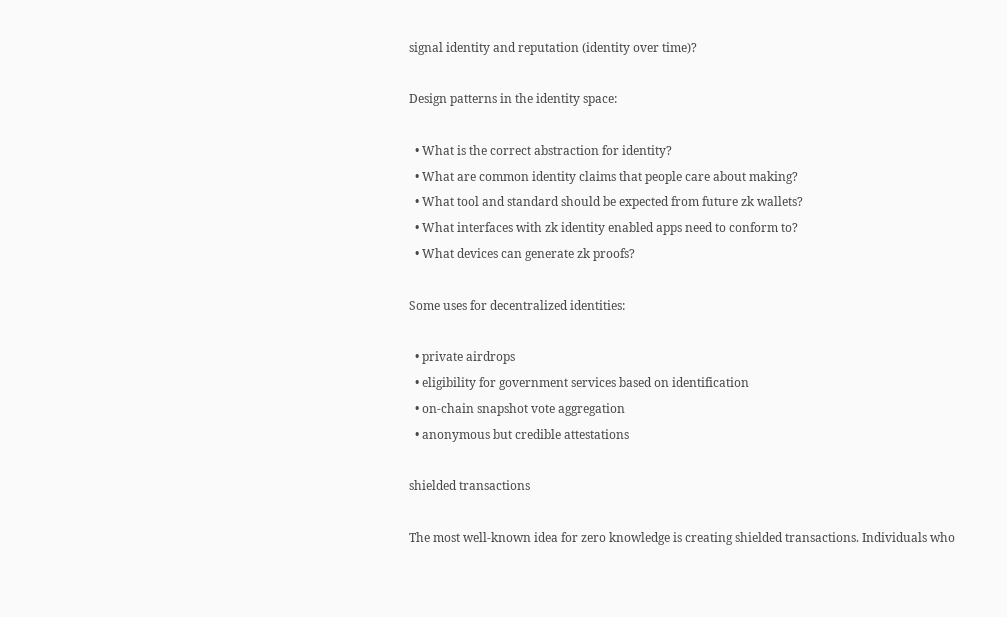signal identity and reputation (identity over time)?

Design patterns in the identity space:

  • What is the correct abstraction for identity?
  • What are common identity claims that people care about making?
  • What tool and standard should be expected from future zk wallets?
  • What interfaces with zk identity enabled apps need to conform to?
  • What devices can generate zk proofs?

Some uses for decentralized identities:

  • private airdrops
  • eligibility for government services based on identification
  • on-chain snapshot vote aggregation
  • anonymous but credible attestations

shielded transactions

The most well-known idea for zero knowledge is creating shielded transactions. Individuals who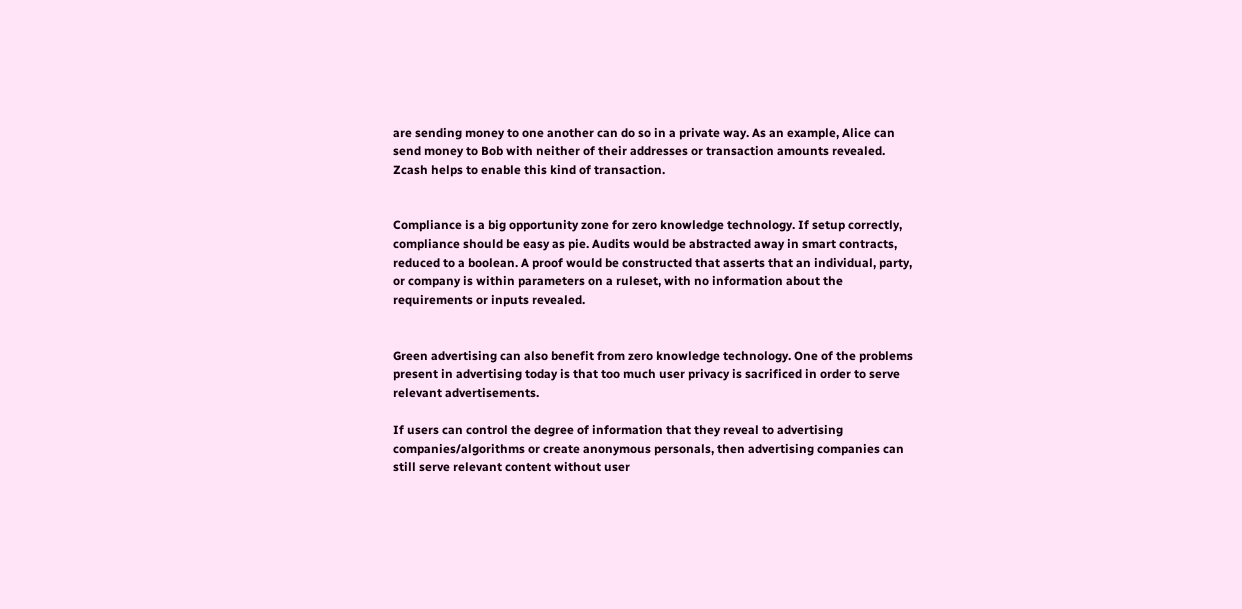are sending money to one another can do so in a private way. As an example, Alice can send money to Bob with neither of their addresses or transaction amounts revealed. Zcash helps to enable this kind of transaction.


Compliance is a big opportunity zone for zero knowledge technology. If setup correctly, compliance should be easy as pie. Audits would be abstracted away in smart contracts, reduced to a boolean. A proof would be constructed that asserts that an individual, party, or company is within parameters on a ruleset, with no information about the requirements or inputs revealed.


Green advertising can also benefit from zero knowledge technology. One of the problems present in advertising today is that too much user privacy is sacrificed in order to serve relevant advertisements.

If users can control the degree of information that they reveal to advertising companies/algorithms or create anonymous personals, then advertising companies can still serve relevant content without user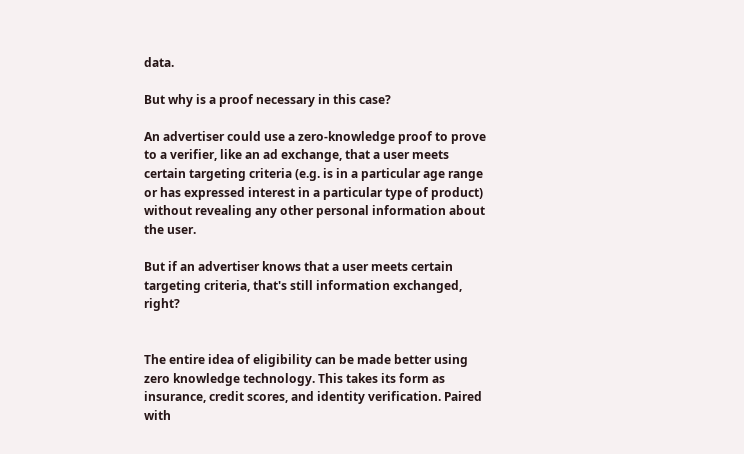data.

But why is a proof necessary in this case?

An advertiser could use a zero-knowledge proof to prove to a verifier, like an ad exchange, that a user meets certain targeting criteria (e.g. is in a particular age range or has expressed interest in a particular type of product) without revealing any other personal information about the user.

But if an advertiser knows that a user meets certain targeting criteria, that's still information exchanged, right?


The entire idea of eligibility can be made better using zero knowledge technology. This takes its form as insurance, credit scores, and identity verification. Paired with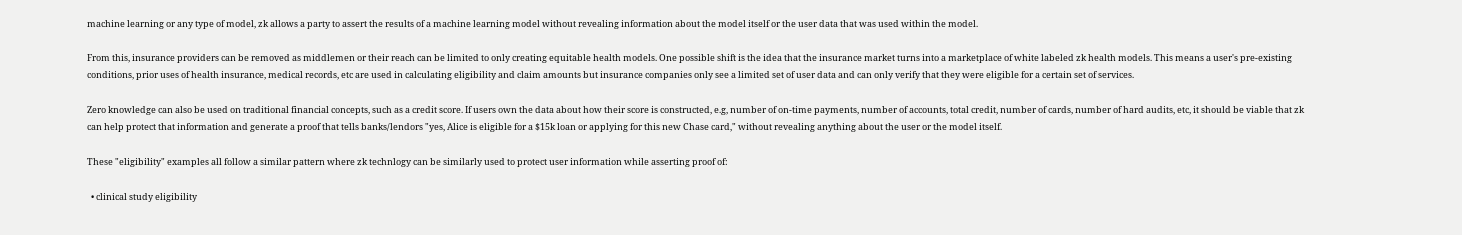machine learning or any type of model, zk allows a party to assert the results of a machine learning model without revealing information about the model itself or the user data that was used within the model.

From this, insurance providers can be removed as middlemen or their reach can be limited to only creating equitable health models. One possible shift is the idea that the insurance market turns into a marketplace of white labeled zk health models. This means a user's pre-existing conditions, prior uses of health insurance, medical records, etc are used in calculating eligibility and claim amounts but insurance companies only see a limited set of user data and can only verify that they were eligible for a certain set of services.

Zero knowledge can also be used on traditional financial concepts, such as a credit score. If users own the data about how their score is constructed, e.g, number of on-time payments, number of accounts, total credit, number of cards, number of hard audits, etc, it should be viable that zk can help protect that information and generate a proof that tells banks/lendors "yes, Alice is eligible for a $15k loan or applying for this new Chase card," without revealing anything about the user or the model itself.

These "eligibility" examples all follow a similar pattern where zk technlogy can be similarly used to protect user information while asserting proof of:

  • clinical study eligibility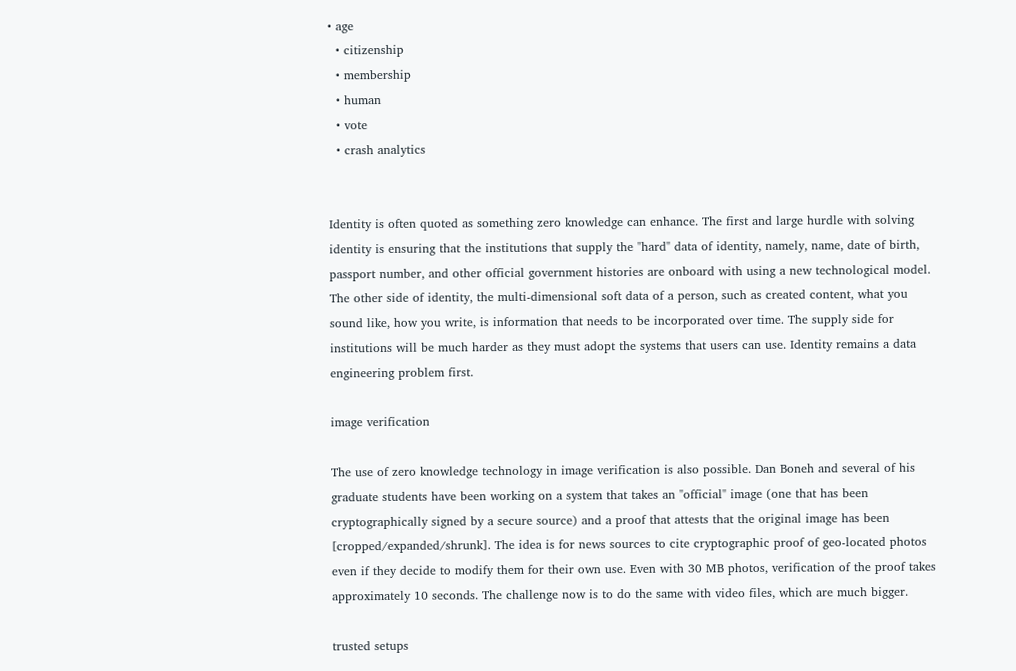• age
  • citizenship
  • membership
  • human
  • vote
  • crash analytics


Identity is often quoted as something zero knowledge can enhance. The first and large hurdle with solving identity is ensuring that the institutions that supply the "hard" data of identity, namely, name, date of birth, passport number, and other official government histories are onboard with using a new technological model. The other side of identity, the multi-dimensional soft data of a person, such as created content, what you sound like, how you write, is information that needs to be incorporated over time. The supply side for institutions will be much harder as they must adopt the systems that users can use. Identity remains a data engineering problem first.

image verification

The use of zero knowledge technology in image verification is also possible. Dan Boneh and several of his graduate students have been working on a system that takes an "official" image (one that has been cryptographically signed by a secure source) and a proof that attests that the original image has been [cropped/expanded/shrunk]. The idea is for news sources to cite cryptographic proof of geo-located photos even if they decide to modify them for their own use. Even with 30 MB photos, verification of the proof takes approximately 10 seconds. The challenge now is to do the same with video files, which are much bigger.

trusted setups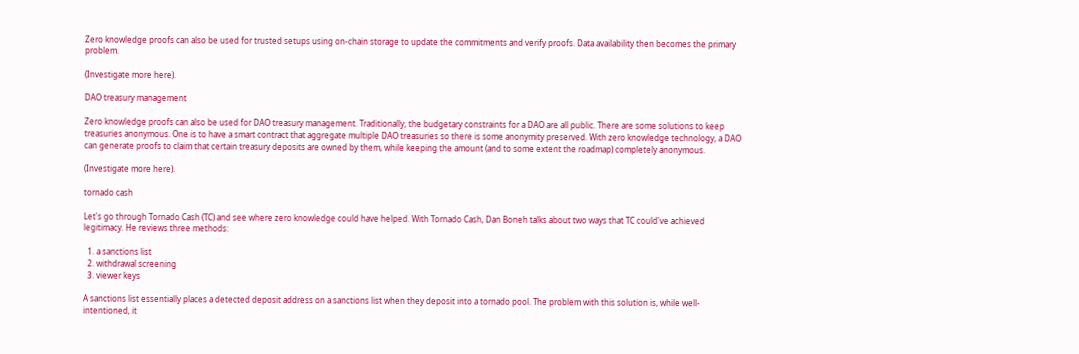Zero knowledge proofs can also be used for trusted setups using on-chain storage to update the commitments and verify proofs. Data availability then becomes the primary problem.

(Investigate more here).

DAO treasury management

Zero knowledge proofs can also be used for DAO treasury management. Traditionally, the budgetary constraints for a DAO are all public. There are some solutions to keep treasuries anonymous. One is to have a smart contract that aggregate multiple DAO treasuries so there is some anonymity preserved. With zero knowledge technology, a DAO can generate proofs to claim that certain treasury deposits are owned by them, while keeping the amount (and to some extent the roadmap) completely anonymous.

(Investigate more here).

tornado cash

Let's go through Tornado Cash (TC) and see where zero knowledge could have helped. With Tornado Cash, Dan Boneh talks about two ways that TC could've achieved legitimacy. He reviews three methods:

  1. a sanctions list
  2. withdrawal screening
  3. viewer keys

A sanctions list essentially places a detected deposit address on a sanctions list when they deposit into a tornado pool. The problem with this solution is, while well-intentioned, it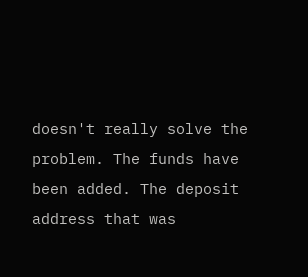doesn't really solve the problem. The funds have been added. The deposit address that was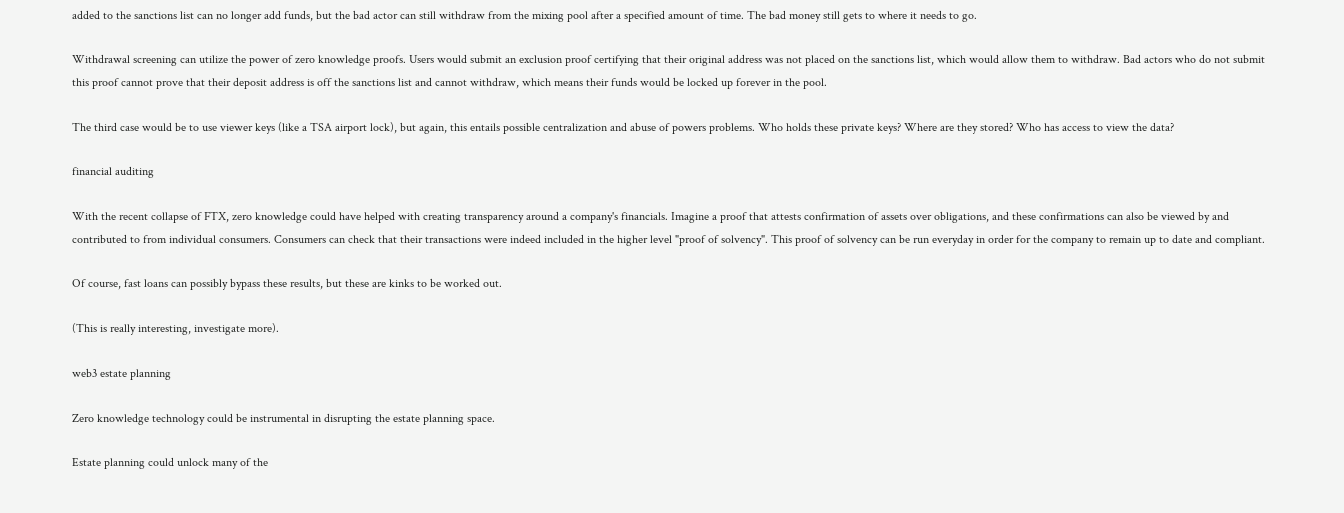added to the sanctions list can no longer add funds, but the bad actor can still withdraw from the mixing pool after a specified amount of time. The bad money still gets to where it needs to go.

Withdrawal screening can utilize the power of zero knowledge proofs. Users would submit an exclusion proof certifying that their original address was not placed on the sanctions list, which would allow them to withdraw. Bad actors who do not submit this proof cannot prove that their deposit address is off the sanctions list and cannot withdraw, which means their funds would be locked up forever in the pool.

The third case would be to use viewer keys (like a TSA airport lock), but again, this entails possible centralization and abuse of powers problems. Who holds these private keys? Where are they stored? Who has access to view the data?

financial auditing

With the recent collapse of FTX, zero knowledge could have helped with creating transparency around a company's financials. Imagine a proof that attests confirmation of assets over obligations, and these confirmations can also be viewed by and contributed to from individual consumers. Consumers can check that their transactions were indeed included in the higher level "proof of solvency". This proof of solvency can be run everyday in order for the company to remain up to date and compliant.

Of course, fast loans can possibly bypass these results, but these are kinks to be worked out.

(This is really interesting, investigate more).

web3 estate planning

Zero knowledge technology could be instrumental in disrupting the estate planning space.

Estate planning could unlock many of the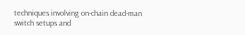techniques involving on-chain dead-man switch setups and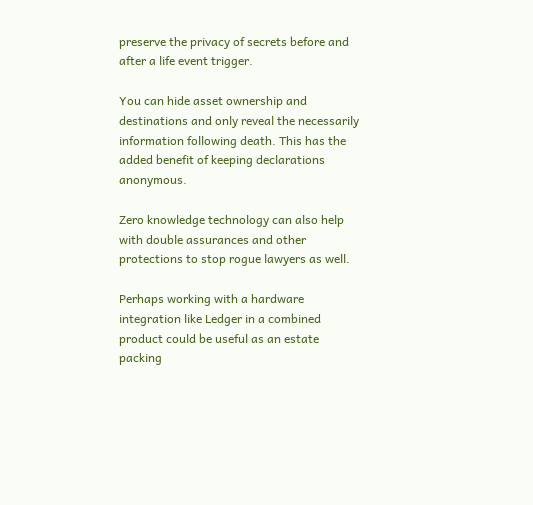preserve the privacy of secrets before and after a life event trigger.

You can hide asset ownership and destinations and only reveal the necessarily information following death. This has the added benefit of keeping declarations anonymous.

Zero knowledge technology can also help with double assurances and other protections to stop rogue lawyers as well.

Perhaps working with a hardware integration like Ledger in a combined product could be useful as an estate packing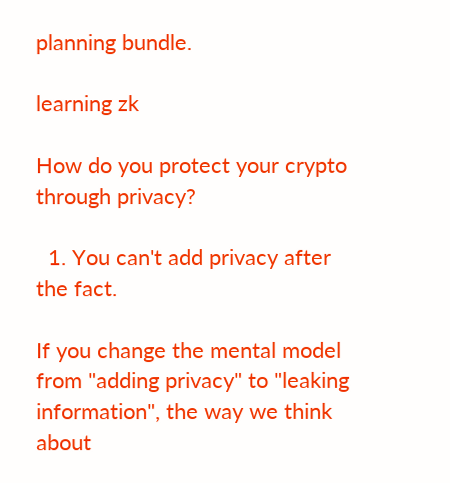planning bundle.

learning zk

How do you protect your crypto through privacy?

  1. You can't add privacy after the fact.

If you change the mental model from "adding privacy" to "leaking information", the way we think about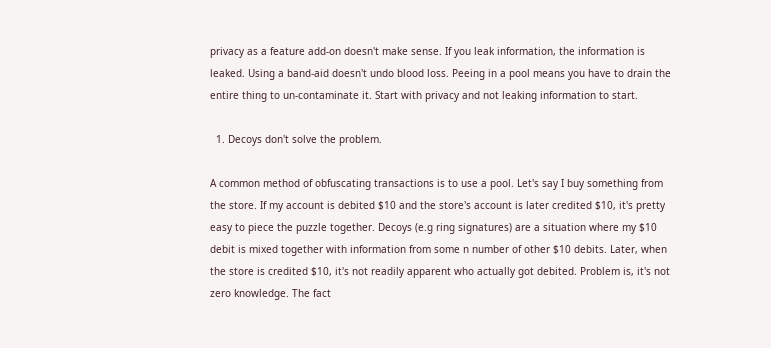privacy as a feature add-on doesn't make sense. If you leak information, the information is leaked. Using a band-aid doesn't undo blood loss. Peeing in a pool means you have to drain the entire thing to un-contaminate it. Start with privacy and not leaking information to start.

  1. Decoys don't solve the problem.

A common method of obfuscating transactions is to use a pool. Let's say I buy something from the store. If my account is debited $10 and the store's account is later credited $10, it's pretty easy to piece the puzzle together. Decoys (e.g ring signatures) are a situation where my $10 debit is mixed together with information from some n number of other $10 debits. Later, when the store is credited $10, it's not readily apparent who actually got debited. Problem is, it's not zero knowledge. The fact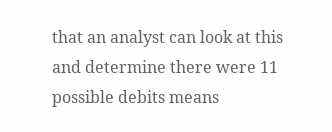that an analyst can look at this and determine there were 11 possible debits means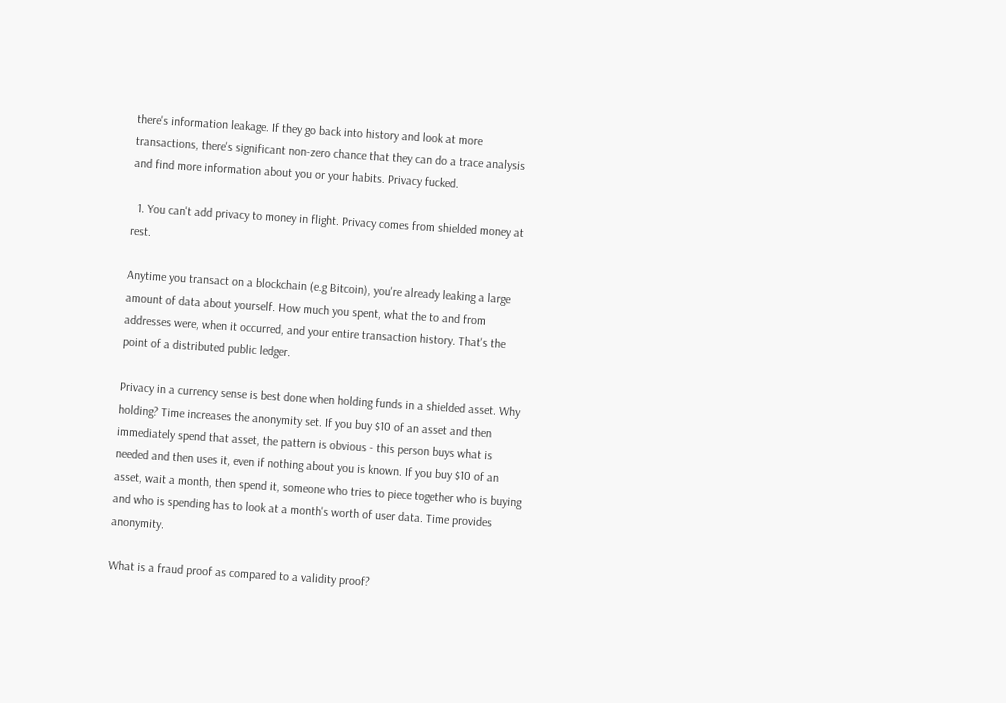there's information leakage. If they go back into history and look at more transactions, there's significant non-zero chance that they can do a trace analysis and find more information about you or your habits. Privacy fucked.

  1. You can't add privacy to money in flight. Privacy comes from shielded money at rest.

Anytime you transact on a blockchain (e.g Bitcoin), you're already leaking a large amount of data about yourself. How much you spent, what the to and from addresses were, when it occurred, and your entire transaction history. That's the point of a distributed public ledger.

Privacy in a currency sense is best done when holding funds in a shielded asset. Why holding? Time increases the anonymity set. If you buy $10 of an asset and then immediately spend that asset, the pattern is obvious - this person buys what is needed and then uses it, even if nothing about you is known. If you buy $10 of an asset, wait a month, then spend it, someone who tries to piece together who is buying and who is spending has to look at a month's worth of user data. Time provides anonymity.

What is a fraud proof as compared to a validity proof?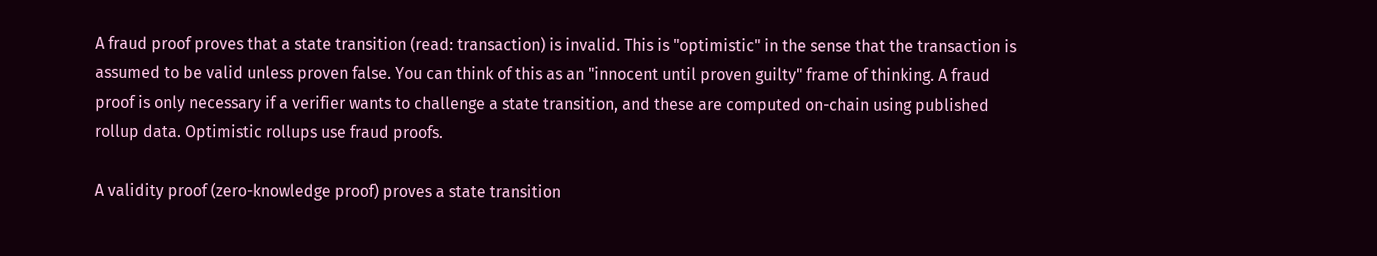A fraud proof proves that a state transition (read: transaction) is invalid. This is "optimistic" in the sense that the transaction is assumed to be valid unless proven false. You can think of this as an "innocent until proven guilty" frame of thinking. A fraud proof is only necessary if a verifier wants to challenge a state transition, and these are computed on-chain using published rollup data. Optimistic rollups use fraud proofs.

A validity proof (zero-knowledge proof) proves a state transition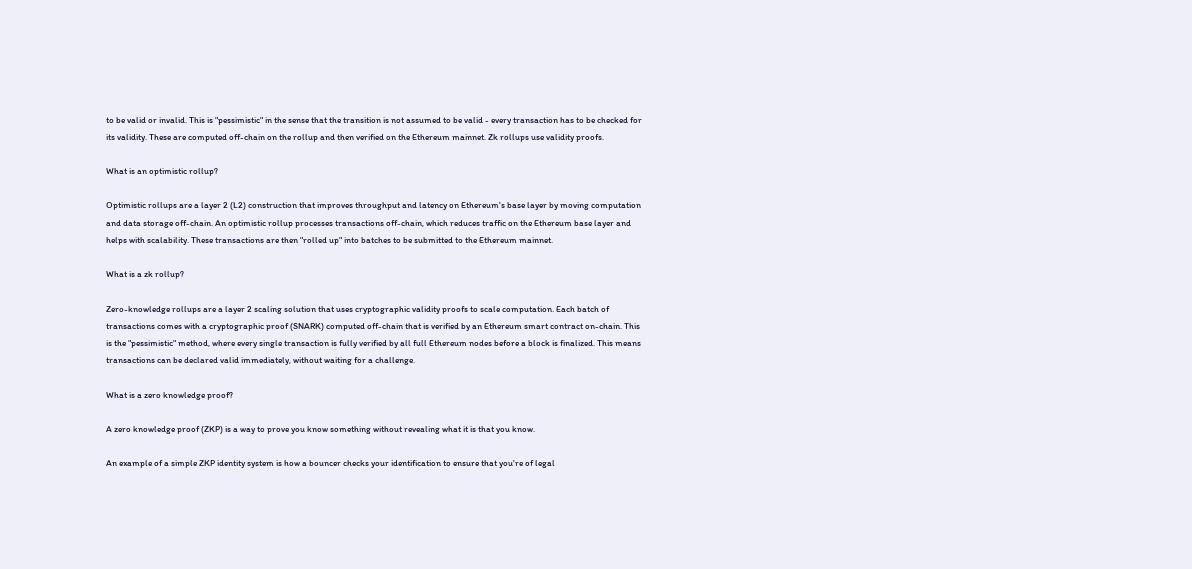to be valid or invalid. This is "pessimistic" in the sense that the transition is not assumed to be valid - every transaction has to be checked for its validity. These are computed off-chain on the rollup and then verified on the Ethereum mainnet. Zk rollups use validity proofs.

What is an optimistic rollup?

Optimistic rollups are a layer 2 (L2) construction that improves throughput and latency on Ethereum's base layer by moving computation and data storage off-chain. An optimistic rollup processes transactions off-chain, which reduces traffic on the Ethereum base layer and helps with scalability. These transactions are then "rolled up" into batches to be submitted to the Ethereum mainnet.

What is a zk rollup?

Zero-knowledge rollups are a layer 2 scaling solution that uses cryptographic validity proofs to scale computation. Each batch of transactions comes with a cryptographic proof (SNARK) computed off-chain that is verified by an Ethereum smart contract on-chain. This is the "pessimistic" method, where every single transaction is fully verified by all full Ethereum nodes before a block is finalized. This means transactions can be declared valid immediately, without waiting for a challenge.

What is a zero knowledge proof?

A zero knowledge proof (ZKP) is a way to prove you know something without revealing what it is that you know.

An example of a simple ZKP identity system is how a bouncer checks your identification to ensure that you're of legal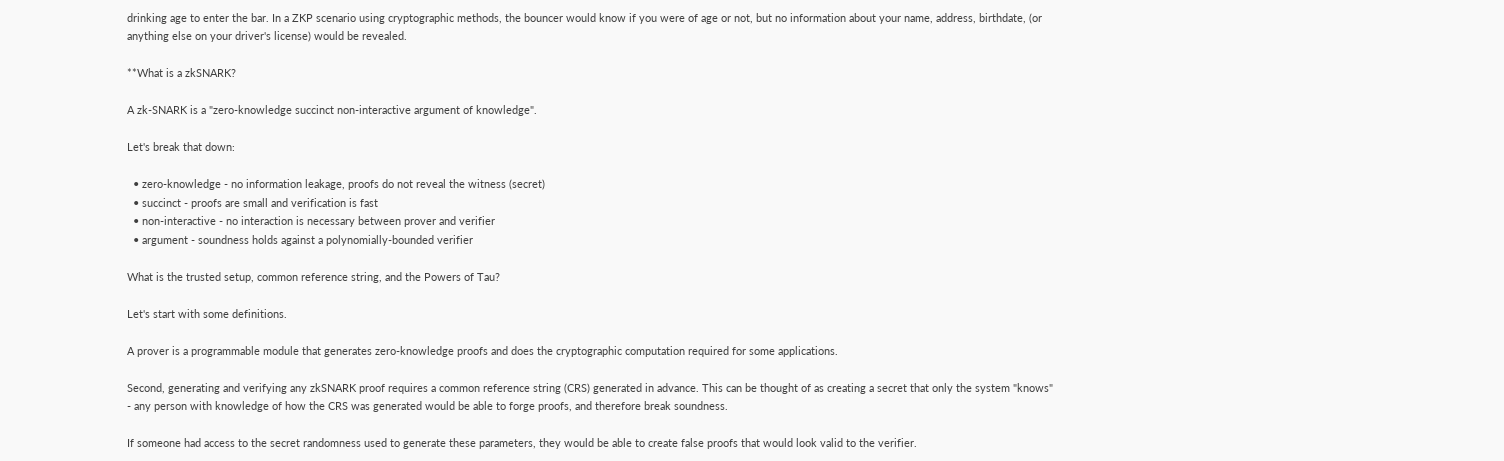drinking age to enter the bar. In a ZKP scenario using cryptographic methods, the bouncer would know if you were of age or not, but no information about your name, address, birthdate, (or anything else on your driver's license) would be revealed.

**What is a zkSNARK?

A zk-SNARK is a "zero-knowledge succinct non-interactive argument of knowledge".

Let's break that down:

  • zero-knowledge - no information leakage, proofs do not reveal the witness (secret)
  • succinct - proofs are small and verification is fast
  • non-interactive - no interaction is necessary between prover and verifier
  • argument - soundness holds against a polynomially-bounded verifier

What is the trusted setup, common reference string, and the Powers of Tau?

Let's start with some definitions.

A prover is a programmable module that generates zero-knowledge proofs and does the cryptographic computation required for some applications.

Second, generating and verifying any zkSNARK proof requires a common reference string (CRS) generated in advance. This can be thought of as creating a secret that only the system "knows" - any person with knowledge of how the CRS was generated would be able to forge proofs, and therefore break soundness.

If someone had access to the secret randomness used to generate these parameters, they would be able to create false proofs that would look valid to the verifier.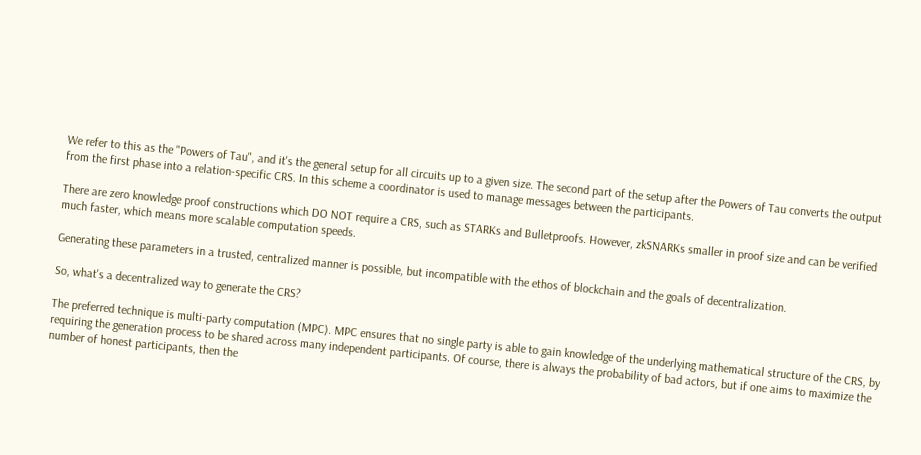We refer to this as the "Powers of Tau", and it's the general setup for all circuits up to a given size. The second part of the setup after the Powers of Tau converts the output from the first phase into a relation-specific CRS. In this scheme a coordinator is used to manage messages between the participants.

There are zero knowledge proof constructions which DO NOT require a CRS, such as STARKs and Bulletproofs. However, zkSNARKs smaller in proof size and can be verified much faster, which means more scalable computation speeds.

Generating these parameters in a trusted, centralized manner is possible, but incompatible with the ethos of blockchain and the goals of decentralization.

So, what's a decentralized way to generate the CRS?

The preferred technique is multi-party computation (MPC). MPC ensures that no single party is able to gain knowledge of the underlying mathematical structure of the CRS, by requiring the generation process to be shared across many independent participants. Of course, there is always the probability of bad actors, but if one aims to maximize the number of honest participants, then the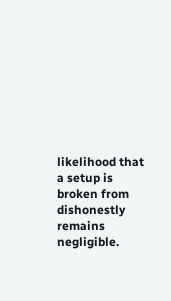likelihood that a setup is broken from dishonestly remains negligible.